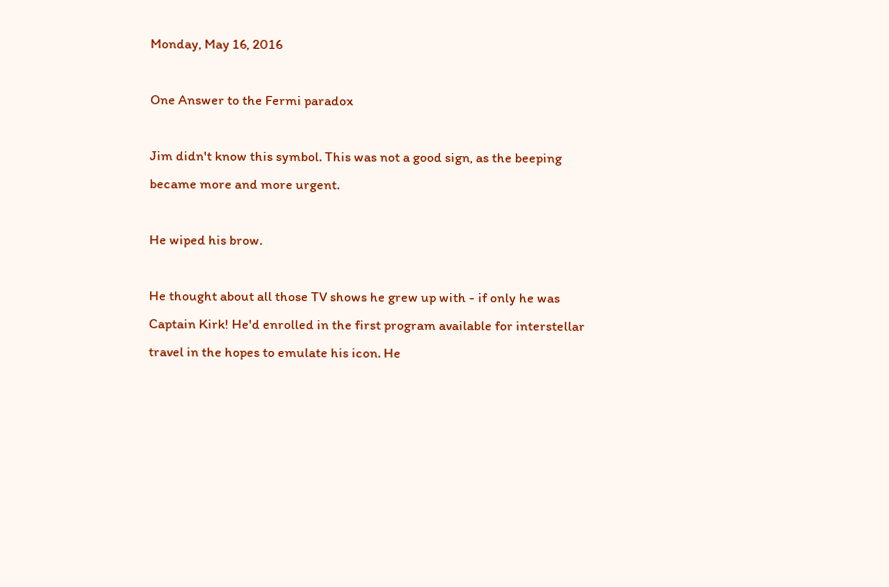Monday, May 16, 2016

One Answer to the Fermi paradox

Jim didn't know this symbol. This was not a good sign, as the beeping became more and more urgent.

He wiped his brow.

He thought about all those TV shows he grew up with - if only he was Captain Kirk! He'd enrolled in the first program available for interstellar travel in the hopes to emulate his icon. He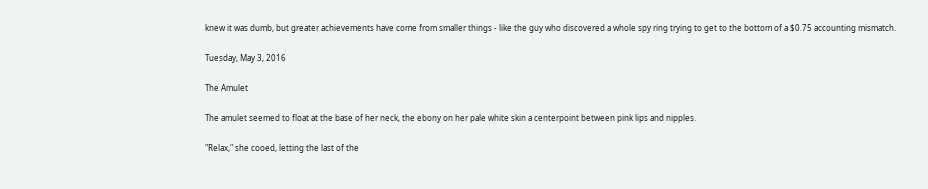knew it was dumb, but greater achievements have come from smaller things - like the guy who discovered a whole spy ring trying to get to the bottom of a $0.75 accounting mismatch.

Tuesday, May 3, 2016

The Amulet

The amulet seemed to float at the base of her neck, the ebony on her pale white skin a centerpoint between pink lips and nipples.

"Relax," she cooed, letting the last of the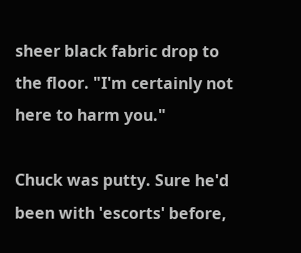sheer black fabric drop to the floor. "I'm certainly not here to harm you."

Chuck was putty. Sure he'd been with 'escorts' before,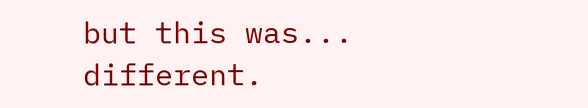but this was... different.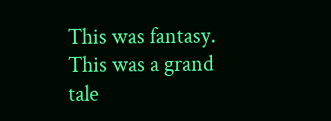This was fantasy. This was a grand tale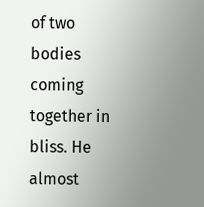of two bodies coming together in bliss. He almost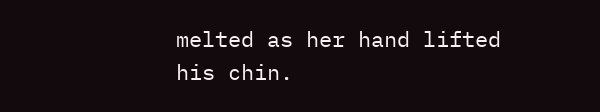melted as her hand lifted his chin.